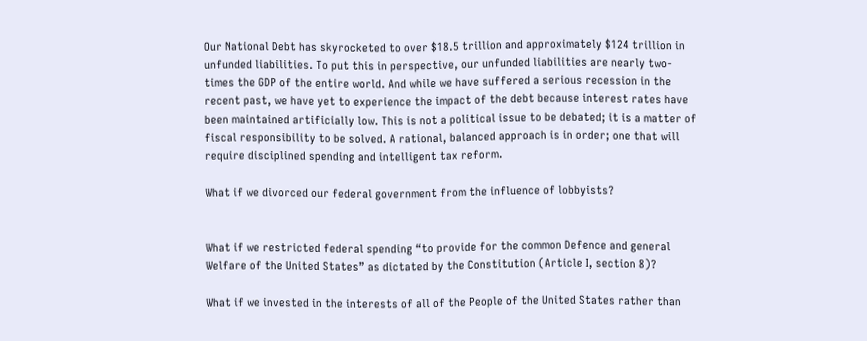Our National Debt has skyrocketed to over $18.5 trillion and approximately $124 trillion in unfunded liabilities. To put this in perspective, our unfunded liabilities are nearly two-times the GDP of the entire world. And while we have suffered a serious recession in the recent past, we have yet to experience the impact of the debt because interest rates have been maintained artificially low. This is not a political issue to be debated; it is a matter of fiscal responsibility to be solved. A rational, balanced approach is in order; one that will require disciplined spending and intelligent tax reform.

What if we divorced our federal government from the influence of lobbyists?


What if we restricted federal spending “to provide for the common Defence and general Welfare of the United States” as dictated by the Constitution (Article I, section 8)?

What if we invested in the interests of all of the People of the United States rather than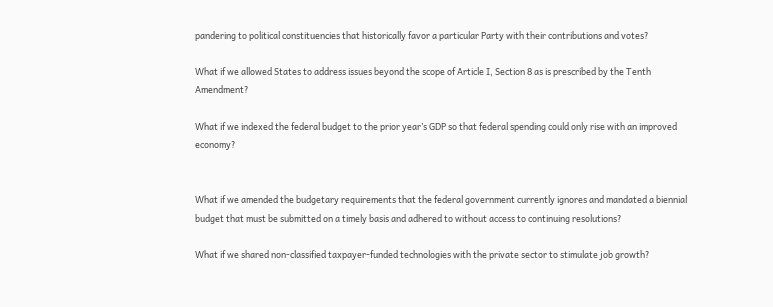pandering to political constituencies that historically favor a particular Party with their contributions and votes?

What if we allowed States to address issues beyond the scope of Article I, Section 8 as is prescribed by the Tenth Amendment?

What if we indexed the federal budget to the prior year’s GDP so that federal spending could only rise with an improved economy?


What if we amended the budgetary requirements that the federal government currently ignores and mandated a biennial budget that must be submitted on a timely basis and adhered to without access to continuing resolutions?

What if we shared non-classified taxpayer-funded technologies with the private sector to stimulate job growth?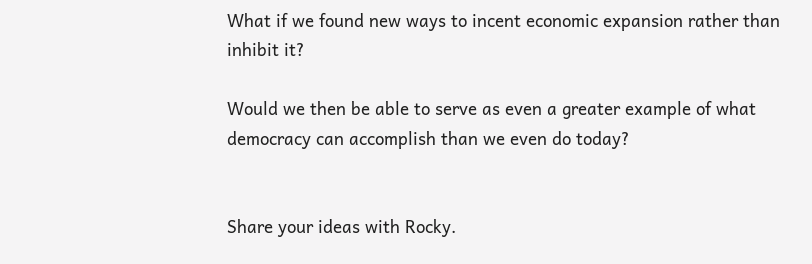What if we found new ways to incent economic expansion rather than inhibit it?

Would we then be able to serve as even a greater example of what democracy can accomplish than we even do today?


Share your ideas with Rocky.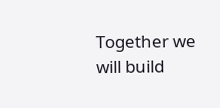Together we will build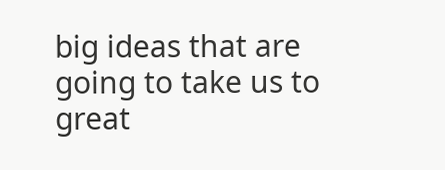big ideas that are going to take us to great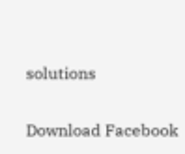solutions

Download Facebook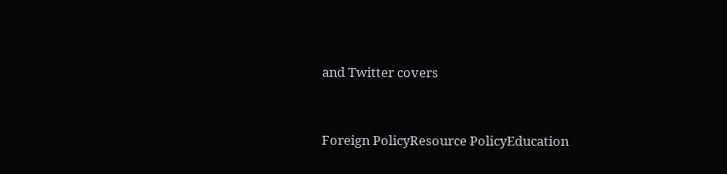and Twitter covers


Foreign PolicyResource PolicyEducation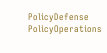PolicyDefense PolicyOperations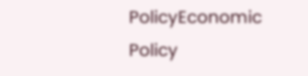PolicyEconomic Policy